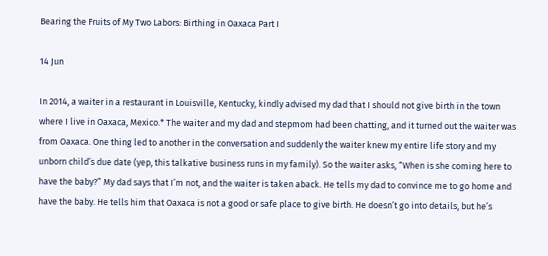Bearing the Fruits of My Two Labors: Birthing in Oaxaca Part I

14 Jun

In 2014, a waiter in a restaurant in Louisville, Kentucky, kindly advised my dad that I should not give birth in the town where I live in Oaxaca, Mexico.* The waiter and my dad and stepmom had been chatting, and it turned out the waiter was from Oaxaca. One thing led to another in the conversation and suddenly the waiter knew my entire life story and my unborn child’s due date (yep, this talkative business runs in my family). So the waiter asks, “When is she coming here to have the baby?” My dad says that I’m not, and the waiter is taken aback. He tells my dad to convince me to go home and have the baby. He tells him that Oaxaca is not a good or safe place to give birth. He doesn’t go into details, but he’s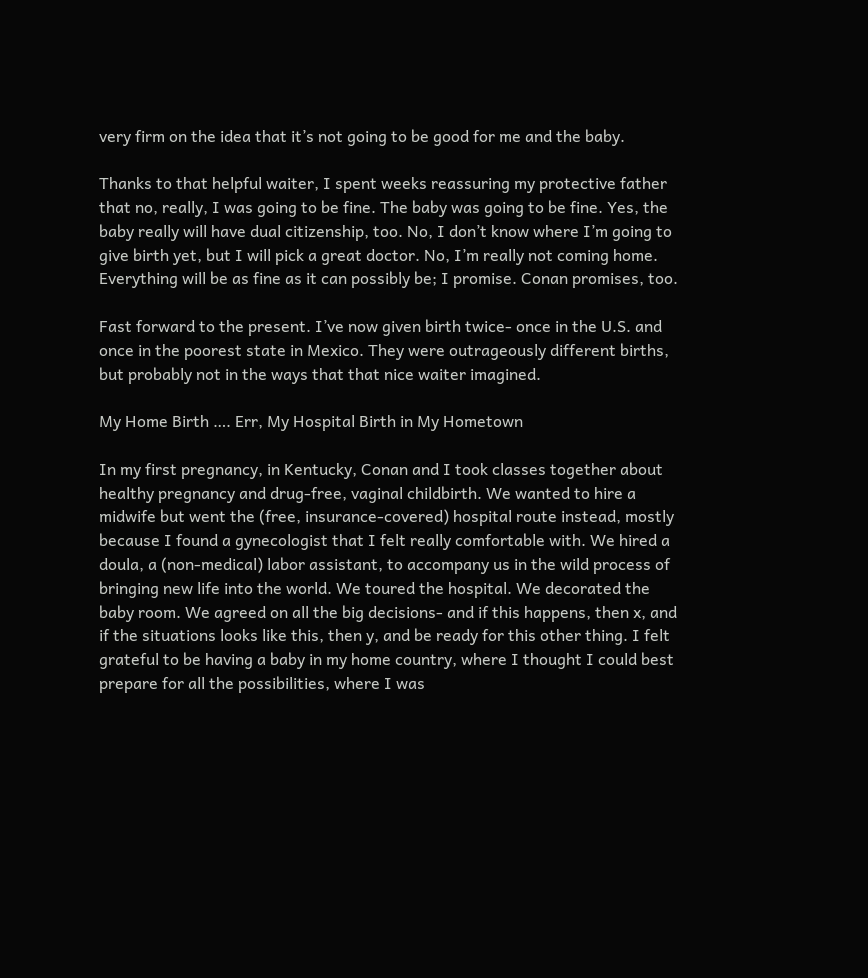very firm on the idea that it’s not going to be good for me and the baby.

Thanks to that helpful waiter, I spent weeks reassuring my protective father that no, really, I was going to be fine. The baby was going to be fine. Yes, the baby really will have dual citizenship, too. No, I don’t know where I’m going to give birth yet, but I will pick a great doctor. No, I’m really not coming home. Everything will be as fine as it can possibly be; I promise. Conan promises, too.

Fast forward to the present. I’ve now given birth twice- once in the U.S. and once in the poorest state in Mexico. They were outrageously different births, but probably not in the ways that that nice waiter imagined.

My Home Birth …. Err, My Hospital Birth in My Hometown

In my first pregnancy, in Kentucky, Conan and I took classes together about healthy pregnancy and drug-free, vaginal childbirth. We wanted to hire a midwife but went the (free, insurance-covered) hospital route instead, mostly because I found a gynecologist that I felt really comfortable with. We hired a doula, a (non-medical) labor assistant, to accompany us in the wild process of bringing new life into the world. We toured the hospital. We decorated the baby room. We agreed on all the big decisions- and if this happens, then x, and if the situations looks like this, then y, and be ready for this other thing. I felt grateful to be having a baby in my home country, where I thought I could best prepare for all the possibilities, where I was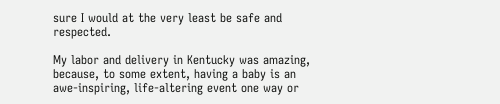sure I would at the very least be safe and respected.

My labor and delivery in Kentucky was amazing, because, to some extent, having a baby is an awe-inspiring, life-altering event one way or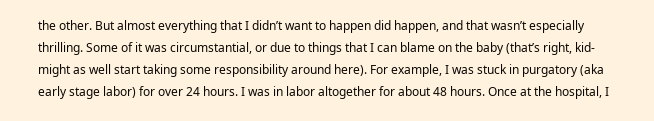the other. But almost everything that I didn’t want to happen did happen, and that wasn’t especially thrilling. Some of it was circumstantial, or due to things that I can blame on the baby (that’s right, kid- might as well start taking some responsibility around here). For example, I was stuck in purgatory (aka early stage labor) for over 24 hours. I was in labor altogether for about 48 hours. Once at the hospital, I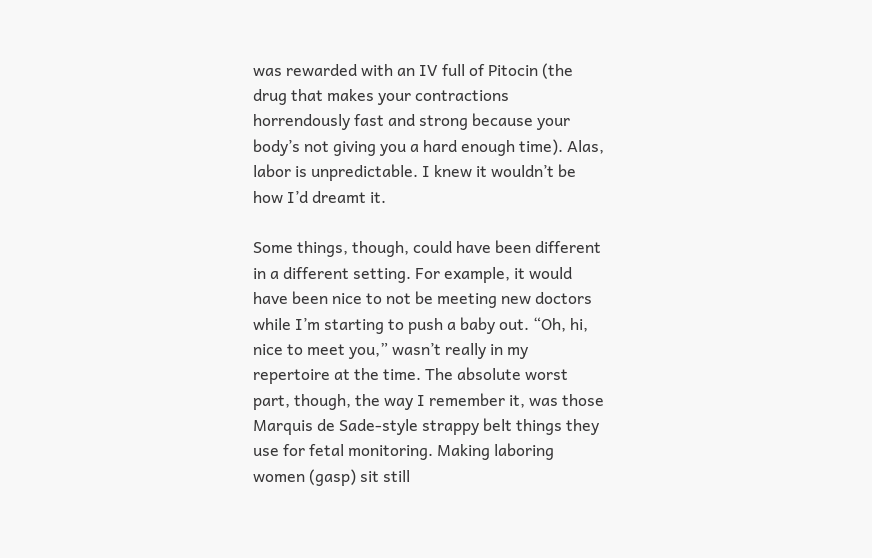was rewarded with an IV full of Pitocin (the drug that makes your contractions horrendously fast and strong because your body’s not giving you a hard enough time). Alas, labor is unpredictable. I knew it wouldn’t be how I’d dreamt it.

Some things, though, could have been different in a different setting. For example, it would have been nice to not be meeting new doctors while I’m starting to push a baby out. “Oh, hi, nice to meet you,” wasn’t really in my repertoire at the time. The absolute worst part, though, the way I remember it, was those Marquis de Sade-style strappy belt things they use for fetal monitoring. Making laboring women (gasp) sit still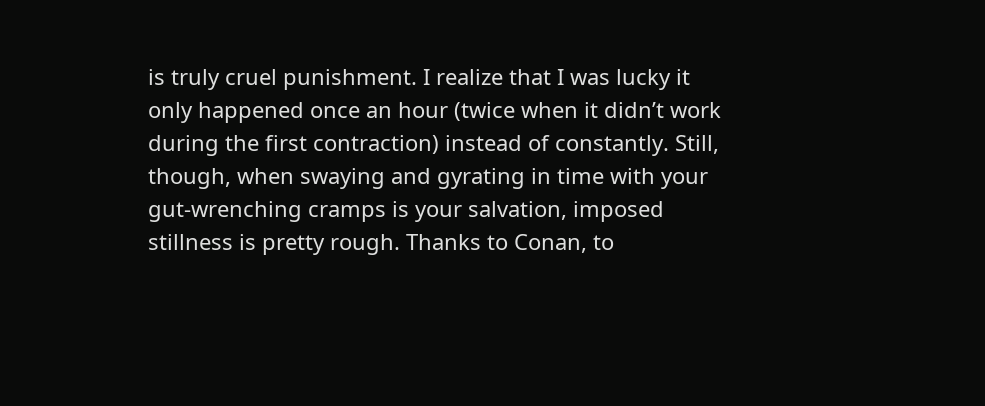is truly cruel punishment. I realize that I was lucky it only happened once an hour (twice when it didn’t work during the first contraction) instead of constantly. Still, though, when swaying and gyrating in time with your gut-wrenching cramps is your salvation, imposed stillness is pretty rough. Thanks to Conan, to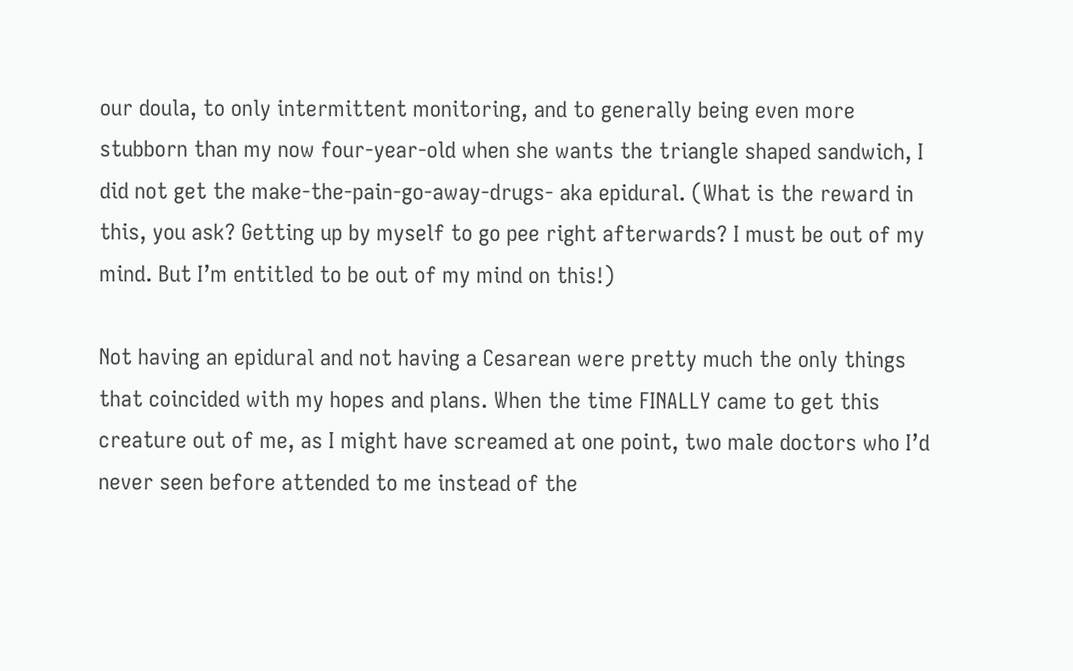our doula, to only intermittent monitoring, and to generally being even more stubborn than my now four-year-old when she wants the triangle shaped sandwich, I did not get the make-the-pain-go-away-drugs- aka epidural. (What is the reward in this, you ask? Getting up by myself to go pee right afterwards? I must be out of my mind. But I’m entitled to be out of my mind on this!)

Not having an epidural and not having a Cesarean were pretty much the only things that coincided with my hopes and plans. When the time FINALLY came to get this creature out of me, as I might have screamed at one point, two male doctors who I’d never seen before attended to me instead of the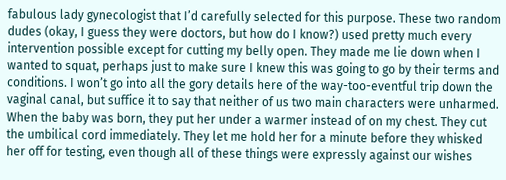fabulous lady gynecologist that I’d carefully selected for this purpose. These two random dudes (okay, I guess they were doctors, but how do I know?) used pretty much every intervention possible except for cutting my belly open. They made me lie down when I wanted to squat, perhaps just to make sure I knew this was going to go by their terms and conditions. I won’t go into all the gory details here of the way-too-eventful trip down the vaginal canal, but suffice it to say that neither of us two main characters were unharmed. When the baby was born, they put her under a warmer instead of on my chest. They cut the umbilical cord immediately. They let me hold her for a minute before they whisked her off for testing, even though all of these things were expressly against our wishes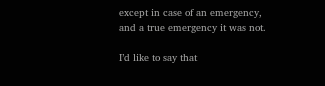except in case of an emergency, and a true emergency it was not.

I’d like to say that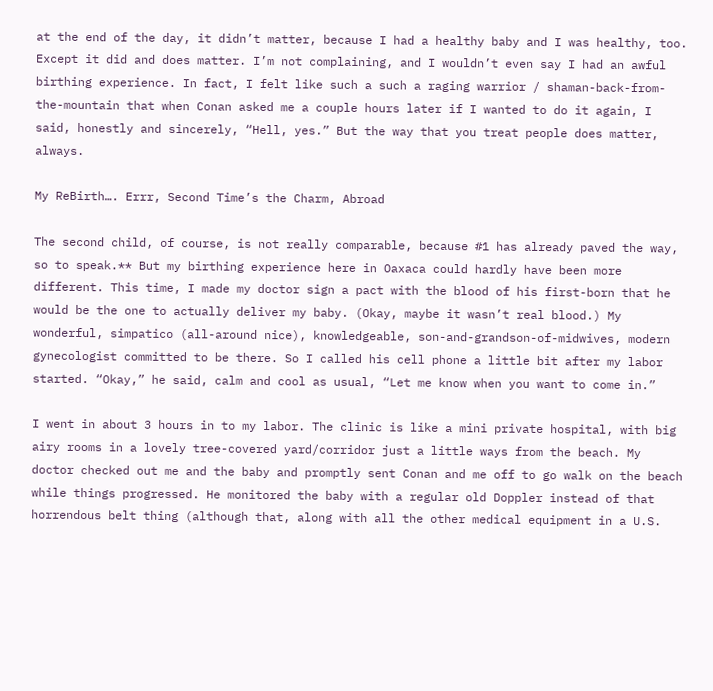at the end of the day, it didn’t matter, because I had a healthy baby and I was healthy, too. Except it did and does matter. I’m not complaining, and I wouldn’t even say I had an awful birthing experience. In fact, I felt like such a such a raging warrior / shaman-back-from-the-mountain that when Conan asked me a couple hours later if I wanted to do it again, I said, honestly and sincerely, “Hell, yes.” But the way that you treat people does matter, always.

My ReBirth…. Errr, Second Time’s the Charm, Abroad

The second child, of course, is not really comparable, because #1 has already paved the way, so to speak.** But my birthing experience here in Oaxaca could hardly have been more different. This time, I made my doctor sign a pact with the blood of his first-born that he would be the one to actually deliver my baby. (Okay, maybe it wasn’t real blood.) My wonderful, simpatico (all-around nice), knowledgeable, son-and-grandson-of-midwives, modern gynecologist committed to be there. So I called his cell phone a little bit after my labor started. “Okay,” he said, calm and cool as usual, “Let me know when you want to come in.”

I went in about 3 hours in to my labor. The clinic is like a mini private hospital, with big airy rooms in a lovely tree-covered yard/corridor just a little ways from the beach. My doctor checked out me and the baby and promptly sent Conan and me off to go walk on the beach while things progressed. He monitored the baby with a regular old Doppler instead of that horrendous belt thing (although that, along with all the other medical equipment in a U.S.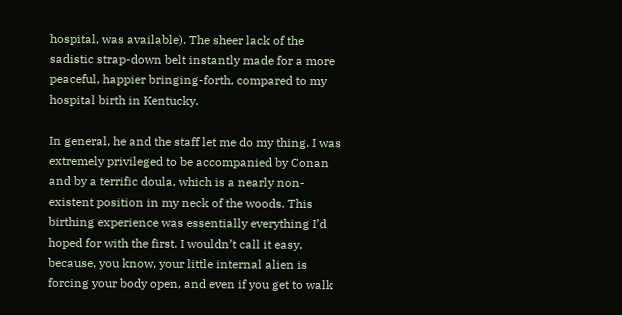hospital, was available). The sheer lack of the sadistic strap-down belt instantly made for a more peaceful, happier bringing-forth, compared to my hospital birth in Kentucky.

In general, he and the staff let me do my thing. I was extremely privileged to be accompanied by Conan and by a terrific doula, which is a nearly non-existent position in my neck of the woods. This birthing experience was essentially everything I’d hoped for with the first. I wouldn’t call it easy, because, you know, your little internal alien is forcing your body open, and even if you get to walk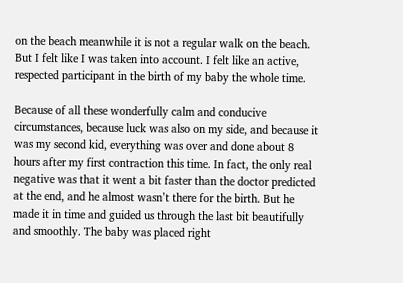on the beach meanwhile it is not a regular walk on the beach. But I felt like I was taken into account. I felt like an active, respected participant in the birth of my baby the whole time.

Because of all these wonderfully calm and conducive circumstances, because luck was also on my side, and because it was my second kid, everything was over and done about 8 hours after my first contraction this time. In fact, the only real negative was that it went a bit faster than the doctor predicted at the end, and he almost wasn’t there for the birth. But he made it in time and guided us through the last bit beautifully and smoothly. The baby was placed right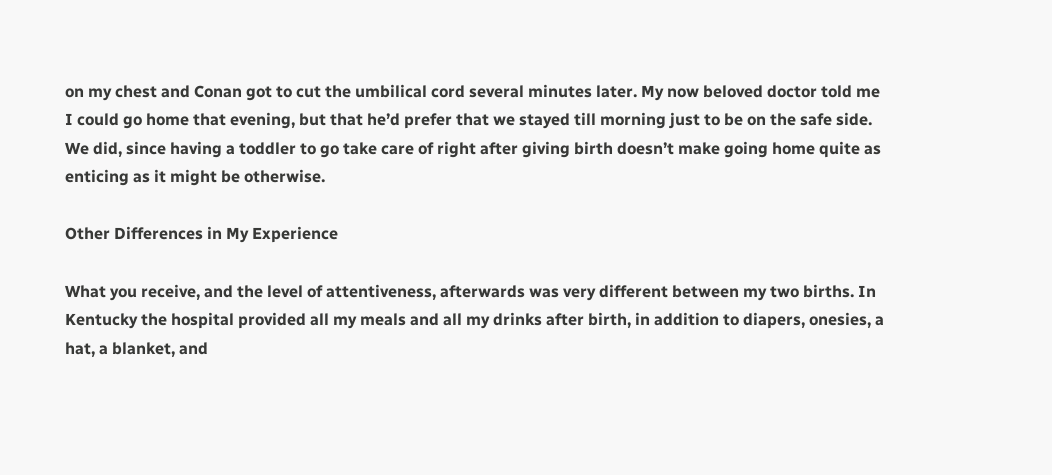on my chest and Conan got to cut the umbilical cord several minutes later. My now beloved doctor told me I could go home that evening, but that he’d prefer that we stayed till morning just to be on the safe side. We did, since having a toddler to go take care of right after giving birth doesn’t make going home quite as enticing as it might be otherwise.

Other Differences in My Experience

What you receive, and the level of attentiveness, afterwards was very different between my two births. In Kentucky the hospital provided all my meals and all my drinks after birth, in addition to diapers, onesies, a hat, a blanket, and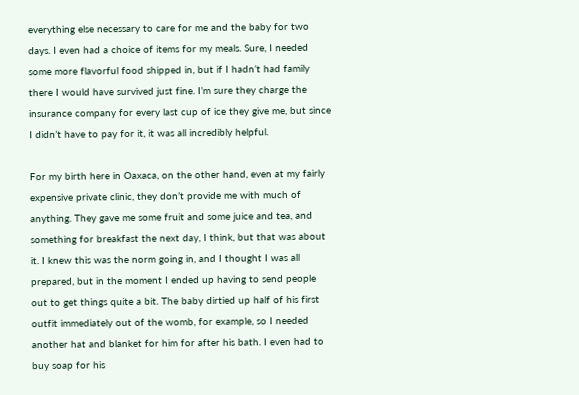everything else necessary to care for me and the baby for two days. I even had a choice of items for my meals. Sure, I needed some more flavorful food shipped in, but if I hadn’t had family there I would have survived just fine. I’m sure they charge the insurance company for every last cup of ice they give me, but since I didn’t have to pay for it, it was all incredibly helpful.

For my birth here in Oaxaca, on the other hand, even at my fairly expensive private clinic, they don’t provide me with much of anything. They gave me some fruit and some juice and tea, and something for breakfast the next day, I think, but that was about it. I knew this was the norm going in, and I thought I was all prepared, but in the moment I ended up having to send people out to get things quite a bit. The baby dirtied up half of his first outfit immediately out of the womb, for example, so I needed another hat and blanket for him for after his bath. I even had to buy soap for his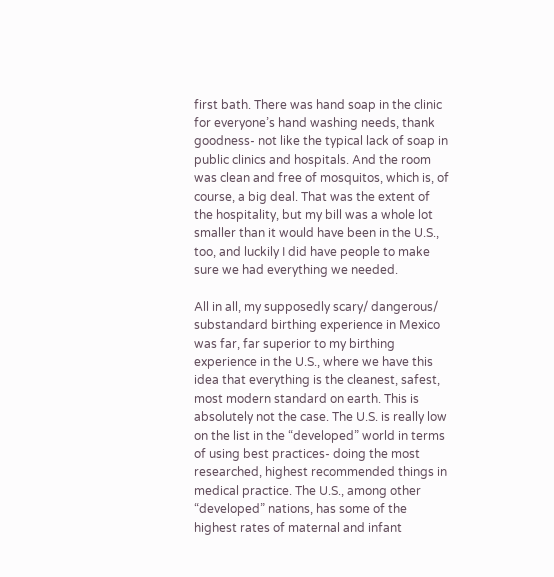first bath. There was hand soap in the clinic for everyone’s hand washing needs, thank goodness- not like the typical lack of soap in public clinics and hospitals. And the room was clean and free of mosquitos, which is, of course, a big deal. That was the extent of the hospitality, but my bill was a whole lot smaller than it would have been in the U.S., too, and luckily I did have people to make sure we had everything we needed.

All in all, my supposedly scary/ dangerous/ substandard birthing experience in Mexico was far, far superior to my birthing experience in the U.S., where we have this idea that everything is the cleanest, safest, most modern standard on earth. This is absolutely not the case. The U.S. is really low on the list in the “developed” world in terms of using best practices- doing the most researched, highest recommended things in medical practice. The U.S., among other “developed” nations, has some of the highest rates of maternal and infant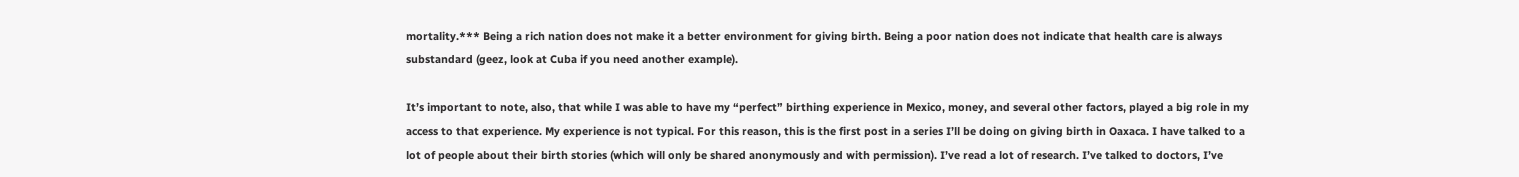mortality.*** Being a rich nation does not make it a better environment for giving birth. Being a poor nation does not indicate that health care is always substandard (geez, look at Cuba if you need another example).

It’s important to note, also, that while I was able to have my “perfect” birthing experience in Mexico, money, and several other factors, played a big role in my access to that experience. My experience is not typical. For this reason, this is the first post in a series I’ll be doing on giving birth in Oaxaca. I have talked to a lot of people about their birth stories (which will only be shared anonymously and with permission). I’ve read a lot of research. I’ve talked to doctors, I’ve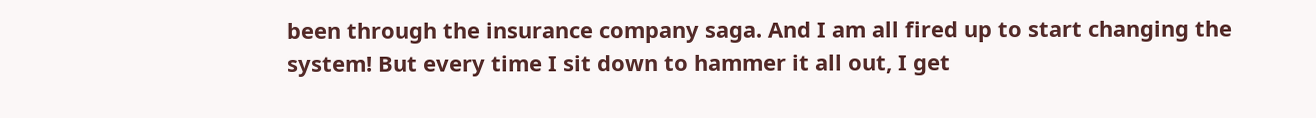been through the insurance company saga. And I am all fired up to start changing the system! But every time I sit down to hammer it all out, I get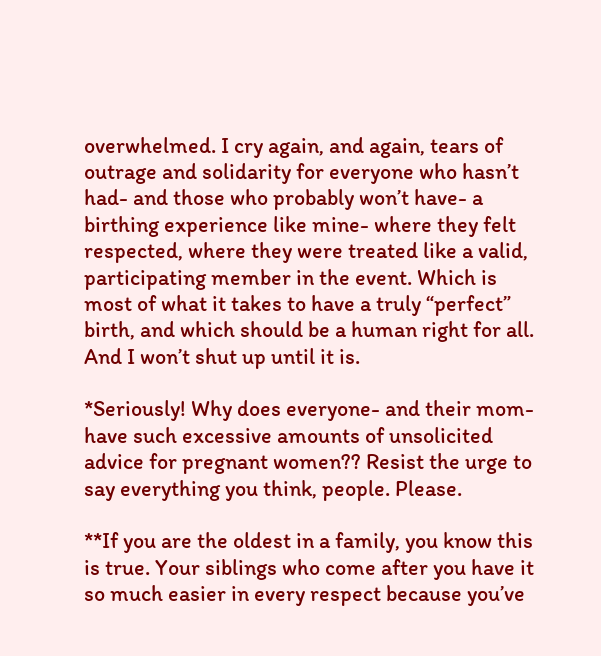overwhelmed. I cry again, and again, tears of outrage and solidarity for everyone who hasn’t had- and those who probably won’t have- a birthing experience like mine- where they felt respected, where they were treated like a valid, participating member in the event. Which is most of what it takes to have a truly “perfect” birth, and which should be a human right for all. And I won’t shut up until it is.

*Seriously! Why does everyone- and their mom- have such excessive amounts of unsolicited advice for pregnant women?? Resist the urge to say everything you think, people. Please.

**If you are the oldest in a family, you know this is true. Your siblings who come after you have it so much easier in every respect because you’ve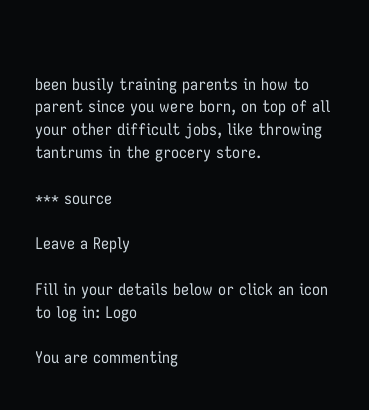been busily training parents in how to parent since you were born, on top of all your other difficult jobs, like throwing tantrums in the grocery store.

*** source

Leave a Reply

Fill in your details below or click an icon to log in: Logo

You are commenting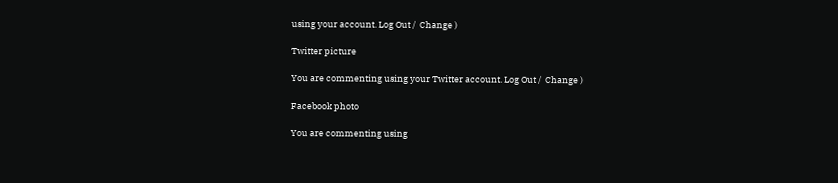using your account. Log Out /  Change )

Twitter picture

You are commenting using your Twitter account. Log Out /  Change )

Facebook photo

You are commenting using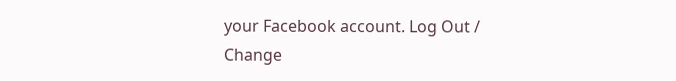your Facebook account. Log Out /  Change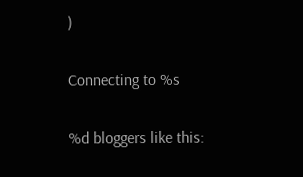)

Connecting to %s

%d bloggers like this: